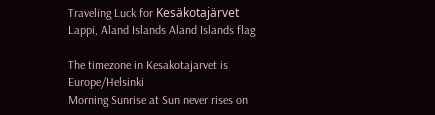Traveling Luck for Kesäkotajärvet Lappi, Aland Islands Aland Islands flag

The timezone in Kesakotajarvet is Europe/Helsinki
Morning Sunrise at Sun never rises on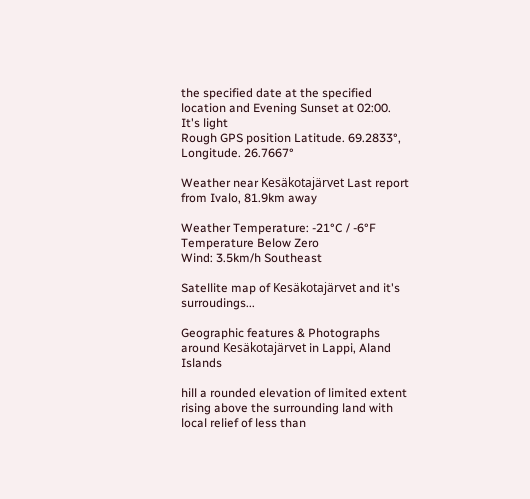the specified date at the specified location and Evening Sunset at 02:00. It's light
Rough GPS position Latitude. 69.2833°, Longitude. 26.7667°

Weather near Kesäkotajärvet Last report from Ivalo, 81.9km away

Weather Temperature: -21°C / -6°F Temperature Below Zero
Wind: 3.5km/h Southeast

Satellite map of Kesäkotajärvet and it's surroudings...

Geographic features & Photographs around Kesäkotajärvet in Lappi, Aland Islands

hill a rounded elevation of limited extent rising above the surrounding land with local relief of less than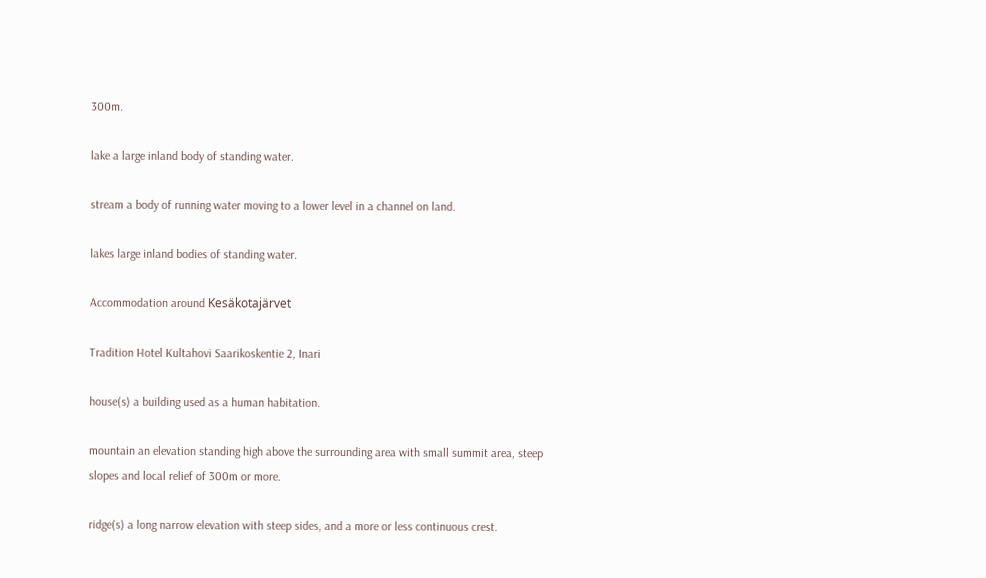300m.

lake a large inland body of standing water.

stream a body of running water moving to a lower level in a channel on land.

lakes large inland bodies of standing water.

Accommodation around Kesäkotajärvet

Tradition Hotel Kultahovi Saarikoskentie 2, Inari

house(s) a building used as a human habitation.

mountain an elevation standing high above the surrounding area with small summit area, steep slopes and local relief of 300m or more.

ridge(s) a long narrow elevation with steep sides, and a more or less continuous crest.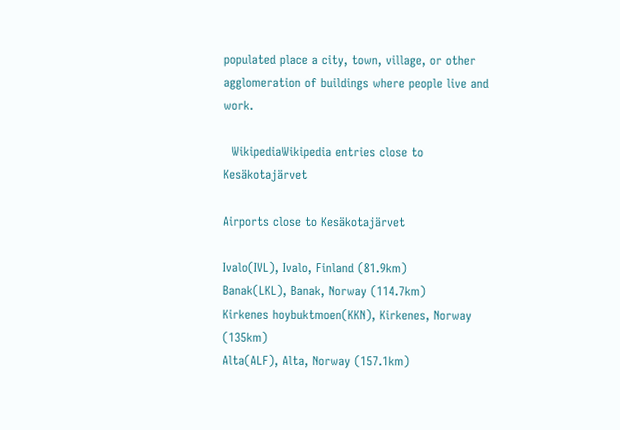populated place a city, town, village, or other agglomeration of buildings where people live and work.

  WikipediaWikipedia entries close to Kesäkotajärvet

Airports close to Kesäkotajärvet

Ivalo(IVL), Ivalo, Finland (81.9km)
Banak(LKL), Banak, Norway (114.7km)
Kirkenes hoybuktmoen(KKN), Kirkenes, Norway (135km)
Alta(ALF), Alta, Norway (157.1km)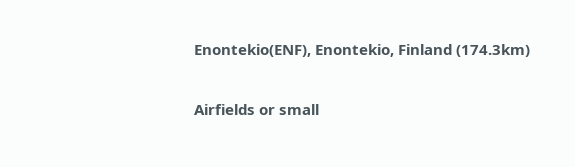Enontekio(ENF), Enontekio, Finland (174.3km)

Airfields or small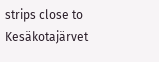strips close to Kesäkotajärvet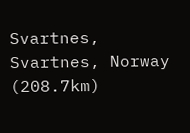Svartnes, Svartnes, Norway (208.7km)